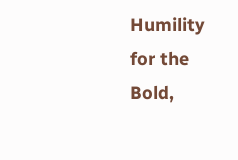Humility for the Bold,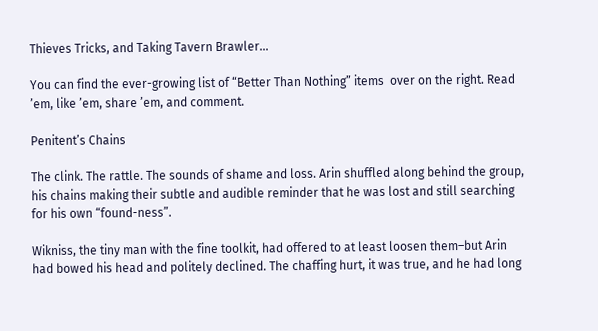Thieves Tricks, and Taking Tavern Brawler…

You can find the ever-growing list of “Better Than Nothing” items  over on the right. Read ’em, like ’em, share ’em, and comment.

Penitent’s Chains

The clink. The rattle. The sounds of shame and loss. Arin shuffled along behind the group, his chains making their subtle and audible reminder that he was lost and still searching for his own “found-ness”.

Wikniss, the tiny man with the fine toolkit, had offered to at least loosen them–but Arin had bowed his head and politely declined. The chaffing hurt, it was true, and he had long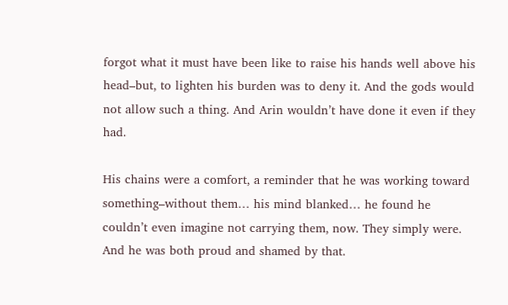forgot what it must have been like to raise his hands well above his head–but, to lighten his burden was to deny it. And the gods would not allow such a thing. And Arin wouldn’t have done it even if they had.

His chains were a comfort, a reminder that he was working toward something–without them… his mind blanked… he found he couldn’t even imagine not carrying them, now. They simply were. And he was both proud and shamed by that.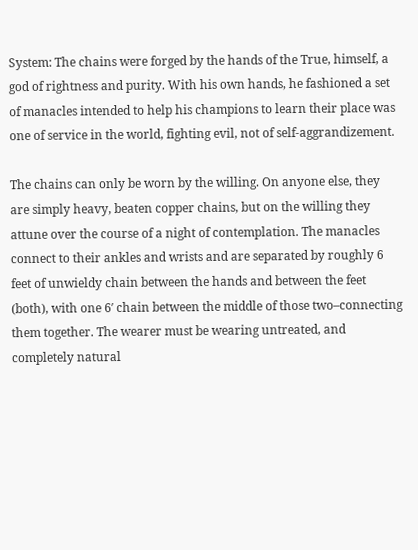System: The chains were forged by the hands of the True, himself, a god of rightness and purity. With his own hands, he fashioned a set of manacles intended to help his champions to learn their place was one of service in the world, fighting evil, not of self-aggrandizement.

The chains can only be worn by the willing. On anyone else, they are simply heavy, beaten copper chains, but on the willing they attune over the course of a night of contemplation. The manacles connect to their ankles and wrists and are separated by roughly 6 feet of unwieldy chain between the hands and between the feet (both), with one 6′ chain between the middle of those two–connecting them together. The wearer must be wearing untreated, and completely natural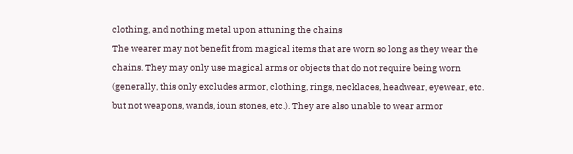clothing, and nothing metal upon attuning the chains
The wearer may not benefit from magical items that are worn so long as they wear the chains. They may only use magical arms or objects that do not require being worn (generally, this only excludes armor, clothing, rings, necklaces, headwear, eyewear, etc. but not weapons, wands, ioun stones, etc.). They are also unable to wear armor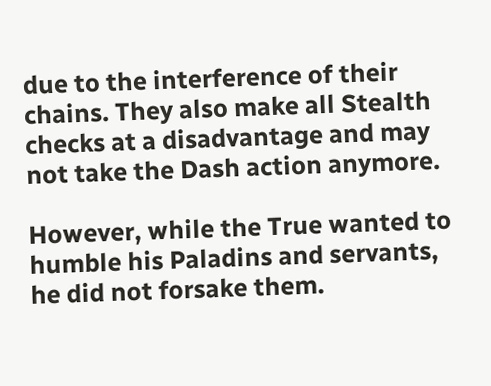due to the interference of their chains. They also make all Stealth checks at a disadvantage and may not take the Dash action anymore.

However, while the True wanted to humble his Paladins and servants, he did not forsake them.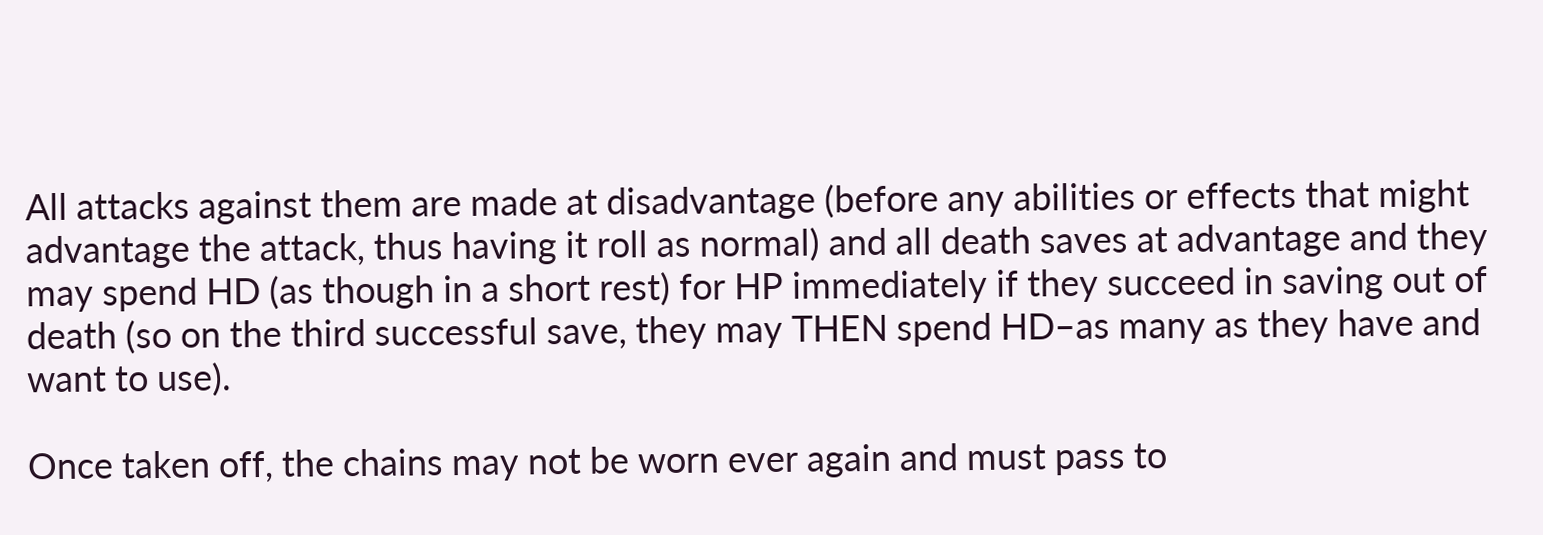All attacks against them are made at disadvantage (before any abilities or effects that might advantage the attack, thus having it roll as normal) and all death saves at advantage and they may spend HD (as though in a short rest) for HP immediately if they succeed in saving out of death (so on the third successful save, they may THEN spend HD–as many as they have and want to use).

Once taken off, the chains may not be worn ever again and must pass to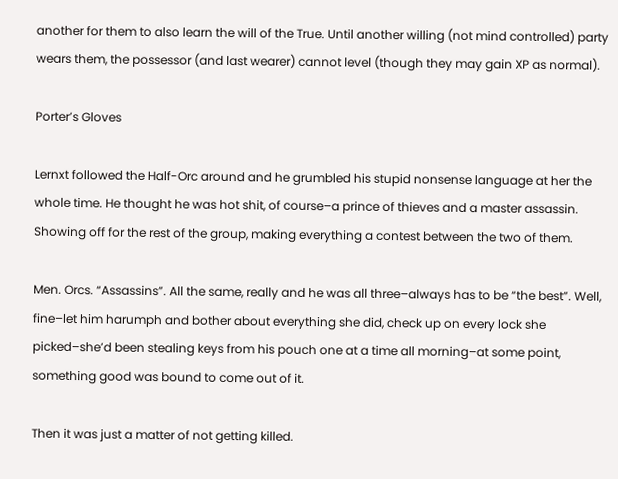another for them to also learn the will of the True. Until another willing (not mind controlled) party wears them, the possessor (and last wearer) cannot level (though they may gain XP as normal).

Porter’s Gloves

Lernxt followed the Half-Orc around and he grumbled his stupid nonsense language at her the whole time. He thought he was hot shit, of course–a prince of thieves and a master assassin. Showing off for the rest of the group, making everything a contest between the two of them.

Men. Orcs. “Assassins”. All the same, really and he was all three–always has to be “the best”. Well, fine–let him harumph and bother about everything she did, check up on every lock she picked–she’d been stealing keys from his pouch one at a time all morning–at some point, something good was bound to come out of it.

Then it was just a matter of not getting killed.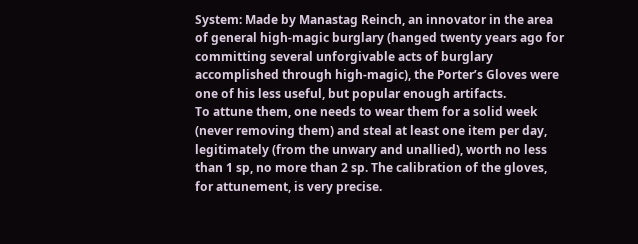System: Made by Manastag Reinch, an innovator in the area of general high-magic burglary (hanged twenty years ago for committing several unforgivable acts of burglary accomplished through high-magic), the Porter’s Gloves were one of his less useful, but popular enough artifacts.
To attune them, one needs to wear them for a solid week (never removing them) and steal at least one item per day, legitimately (from the unwary and unallied), worth no less than 1 sp, no more than 2 sp. The calibration of the gloves, for attunement, is very precise.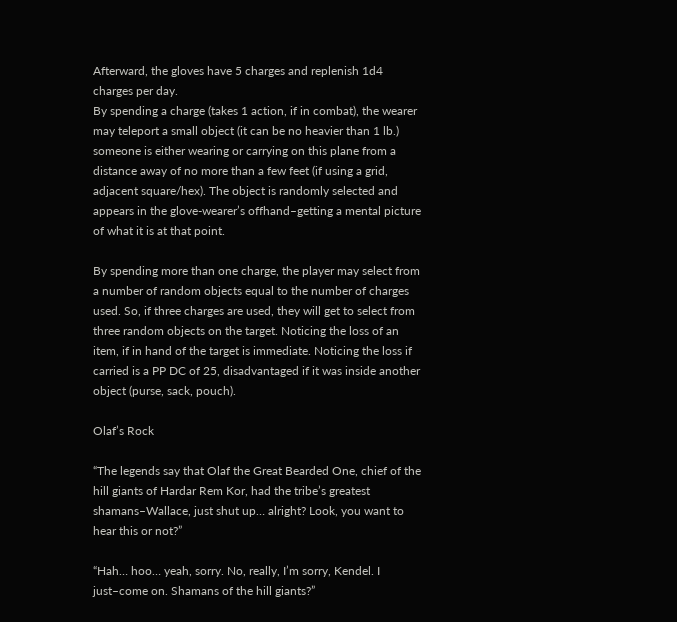Afterward, the gloves have 5 charges and replenish 1d4 charges per day.
By spending a charge (takes 1 action, if in combat), the wearer may teleport a small object (it can be no heavier than 1 lb.) someone is either wearing or carrying on this plane from a distance away of no more than a few feet (if using a grid, adjacent square/hex). The object is randomly selected and appears in the glove-wearer’s offhand–getting a mental picture of what it is at that point.

By spending more than one charge, the player may select from a number of random objects equal to the number of charges used. So, if three charges are used, they will get to select from three random objects on the target. Noticing the loss of an item, if in hand of the target is immediate. Noticing the loss if carried is a PP DC of 25, disadvantaged if it was inside another object (purse, sack, pouch).

Olaf’s Rock

“The legends say that Olaf the Great Bearded One, chief of the hill giants of Hardar Rem Kor, had the tribe’s greatest shamans–Wallace, just shut up… alright? Look, you want to hear this or not?”

“Hah… hoo… yeah, sorry. No, really, I’m sorry, Kendel. I just–come on. Shamans of the hill giants?”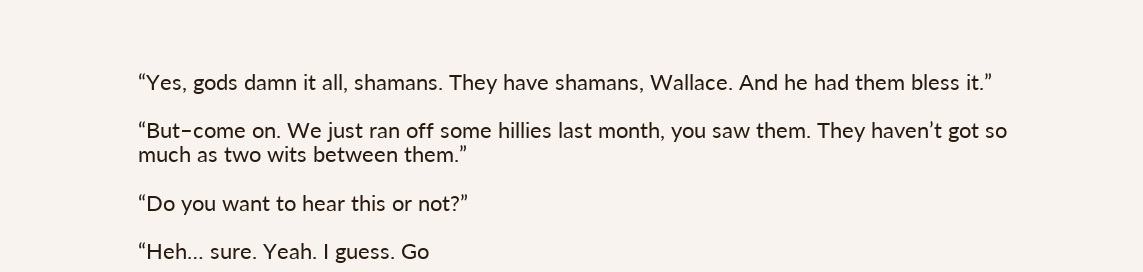“Yes, gods damn it all, shamans. They have shamans, Wallace. And he had them bless it.”

“But–come on. We just ran off some hillies last month, you saw them. They haven’t got so much as two wits between them.”

“Do you want to hear this or not?”

“Heh… sure. Yeah. I guess. Go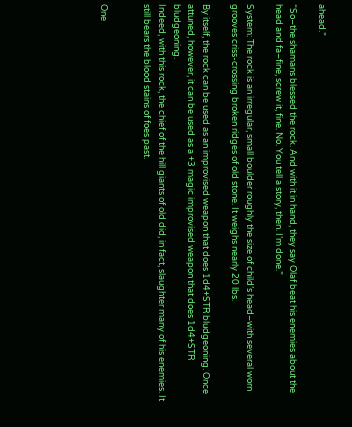ahead.”

“So–the shamans blessed the rock. And with it in hand, they say Olaf beat his enemies about the head and fa–fine, screw it, fine. No. You tell a story, then. I’m done.”

System: The rock is an irregular, small boulder roughly the size of child’s head–with several worn grooves criss-crossing broken ridges of old stone. It weighs nearly 20 lbs.

By itself, the rock can be used as an improvised weapon that does 1d4+STR bludgeoning. Once attuned, however, it can be used as a +3 magic improvised weapon that does 1d4+STR bludgeoning.
Indeed, with this rock, the chief of the hill giants of old did, in fact, slaughter many of his enemies. It still bears the blood stains of foes past.


One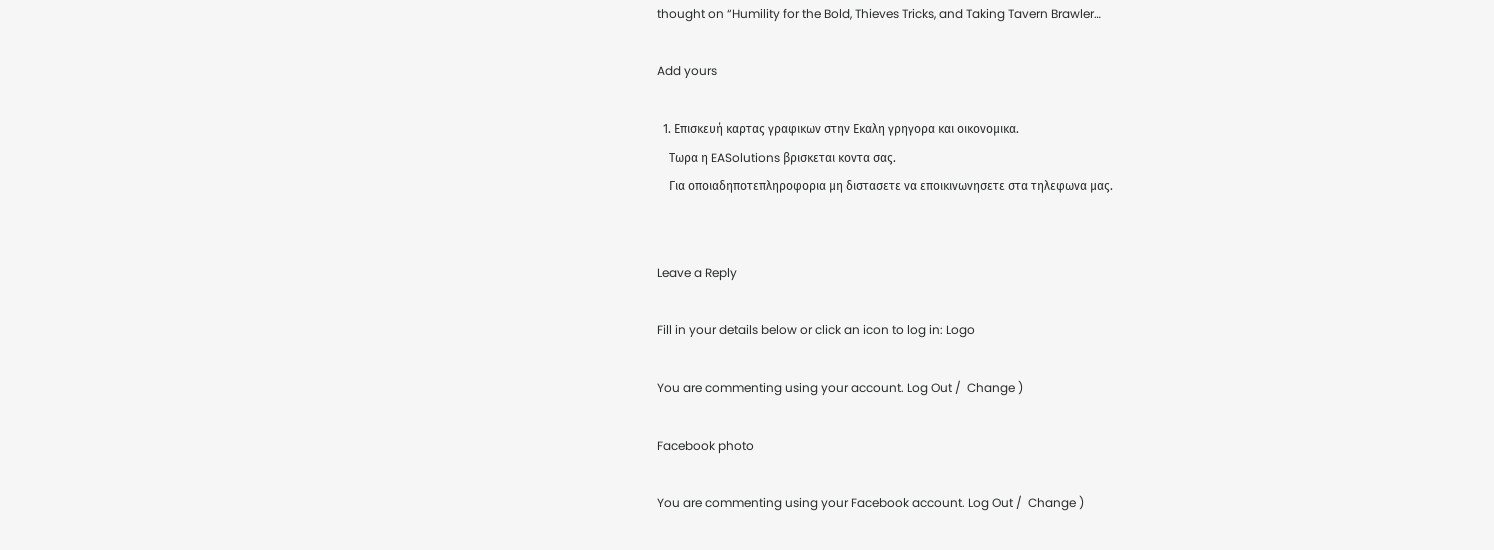thought on “Humility for the Bold, Thieves Tricks, and Taking Tavern Brawler…

Add yours

  1. Επισκευή καρτας γραφικων στην Εκαλη γρηγορα και οικονομικα.
    Τωρα η EASolutions βρισκεται κοντα σας.
    Για οποιαδηποτεπληροφορια μη διστασετε να εποικινωνησετε στα τηλεφωνα μας.


Leave a Reply

Fill in your details below or click an icon to log in: Logo

You are commenting using your account. Log Out /  Change )

Facebook photo

You are commenting using your Facebook account. Log Out /  Change )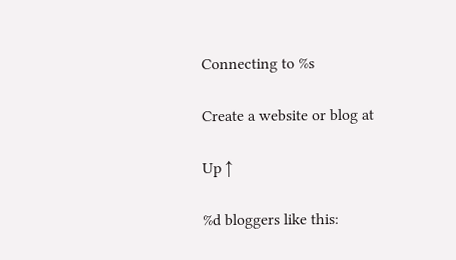Connecting to %s

Create a website or blog at

Up ↑

%d bloggers like this: